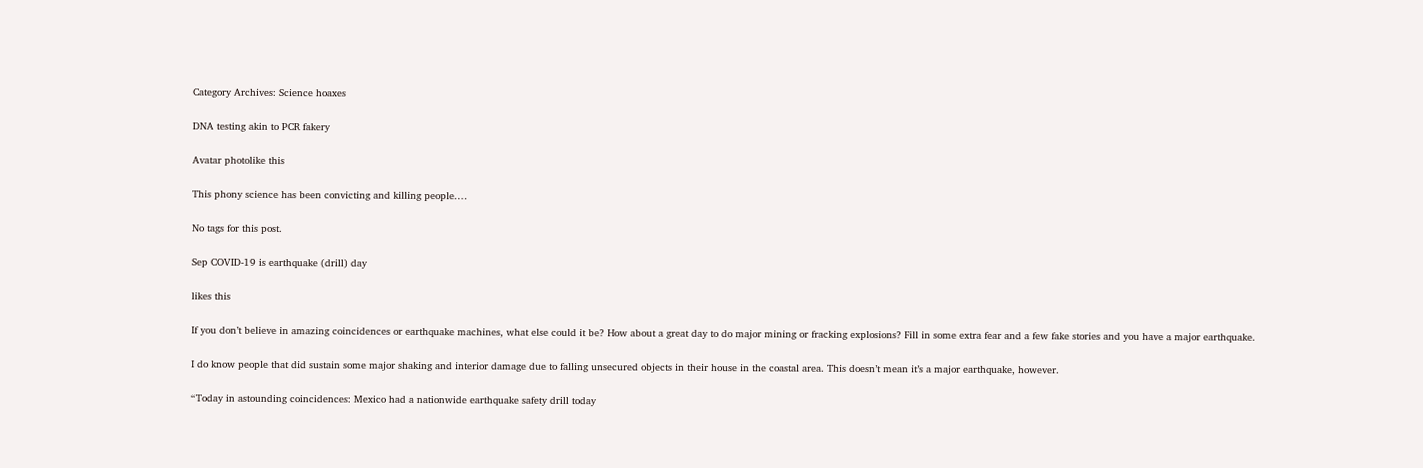Category Archives: Science hoaxes

DNA testing akin to PCR fakery

Avatar photolike this

This phony science has been convicting and killing people.…

No tags for this post.

Sep COVID-19 is earthquake (drill) day

likes this

If you don’t believe in amazing coincidences or earthquake machines, what else could it be? How about a great day to do major mining or fracking explosions? Fill in some extra fear and a few fake stories and you have a major earthquake.

I do know people that did sustain some major shaking and interior damage due to falling unsecured objects in their house in the coastal area. This doesn’t mean it’s a major earthquake, however.

“Today in astounding coincidences: Mexico had a nationwide earthquake safety drill today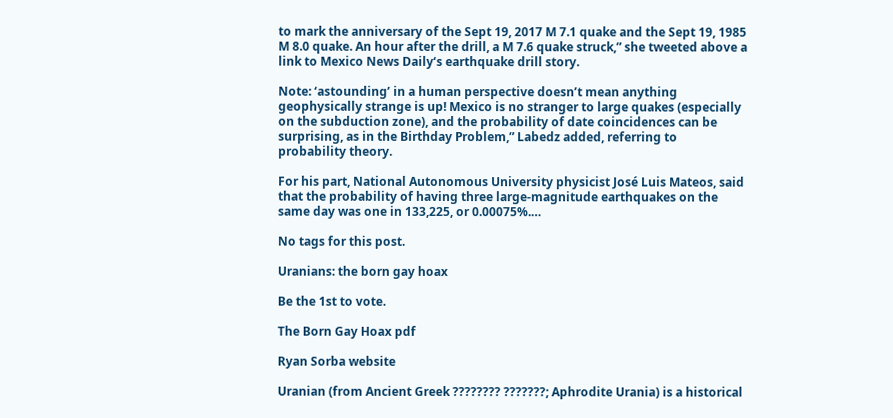to mark the anniversary of the Sept 19, 2017 M 7.1 quake and the Sept 19, 1985 M 8.0 quake. An hour after the drill, a M 7.6 quake struck,” she tweeted above a link to Mexico News Daily‘s earthquake drill story.

Note: ‘astounding’ in a human perspective doesn’t mean anything geophysically strange is up! Mexico is no stranger to large quakes (especially on the subduction zone), and the probability of date coincidences can be surprising, as in the Birthday Problem,” Labedz added, referring to probability theory.

For his part, National Autonomous University physicist José Luis Mateos, said that the probability of having three large-magnitude earthquakes on the same day was one in 133,225, or 0.00075%.…

No tags for this post.

Uranians: the born gay hoax

Be the 1st to vote.

The Born Gay Hoax pdf

Ryan Sorba website

Uranian (from Ancient Greek ???????? ???????; Aphrodite Urania) is a historical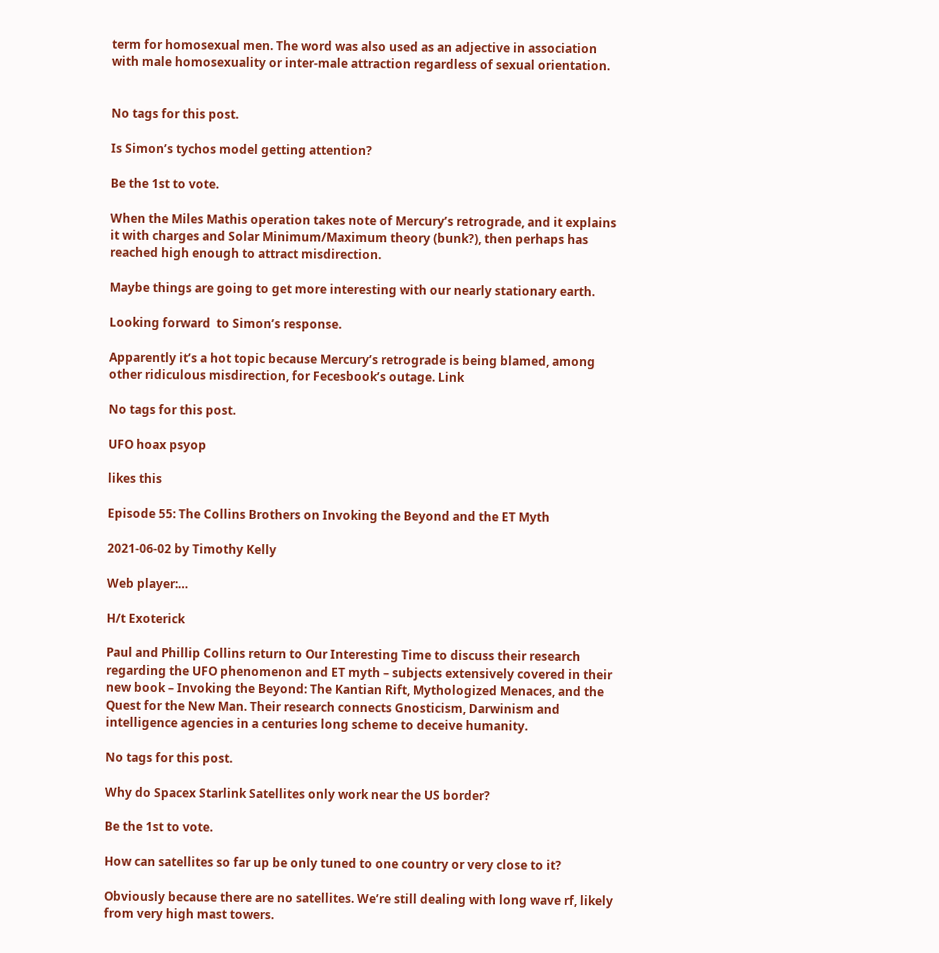term for homosexual men. The word was also used as an adjective in association with male homosexuality or inter-male attraction regardless of sexual orientation.


No tags for this post.

Is Simon’s tychos model getting attention?

Be the 1st to vote.

When the Miles Mathis operation takes note of Mercury’s retrograde, and it explains it with charges and Solar Minimum/Maximum theory (bunk?), then perhaps has reached high enough to attract misdirection.

Maybe things are going to get more interesting with our nearly stationary earth.

Looking forward  to Simon’s response.

Apparently it’s a hot topic because Mercury’s retrograde is being blamed, among other ridiculous misdirection, for Fecesbook’s outage. Link

No tags for this post.

UFO hoax psyop

likes this

Episode 55: The Collins Brothers on Invoking the Beyond and the ET Myth

2021-06-02 by Timothy Kelly

Web player:…

H/t Exoterick

Paul and Phillip Collins return to Our Interesting Time to discuss their research regarding the UFO phenomenon and ET myth – subjects extensively covered in their new book – Invoking the Beyond: The Kantian Rift, Mythologized Menaces, and the Quest for the New Man. Their research connects Gnosticism, Darwinism and intelligence agencies in a centuries long scheme to deceive humanity.

No tags for this post.

Why do Spacex Starlink Satellites only work near the US border?

Be the 1st to vote.

How can satellites so far up be only tuned to one country or very close to it?

Obviously because there are no satellites. We’re still dealing with long wave rf, likely from very high mast towers.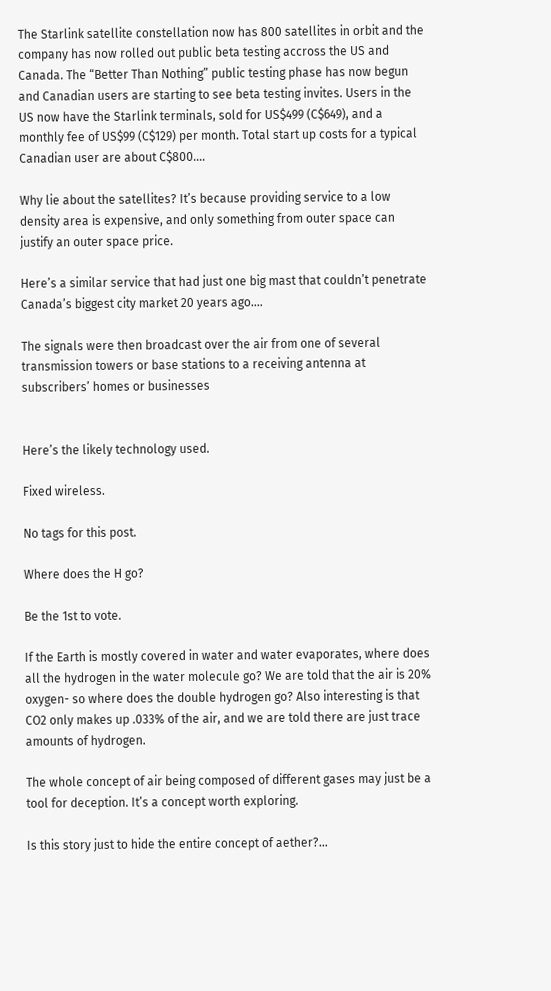The Starlink satellite constellation now has 800 satellites in orbit and the company has now rolled out public beta testing accross the US and Canada. The “Better Than Nothing” public testing phase has now begun and Canadian users are starting to see beta testing invites. Users in the US now have the Starlink terminals, sold for US$499 (C$649), and a monthly fee of US$99 (C$129) per month. Total start up costs for a typical Canadian user are about C$800.…

Why lie about the satellites? It’s because providing service to a low density area is expensive, and only something from outer space can justify an outer space price.

Here’s a similar service that had just one big mast that couldn’t penetrate Canada’s biggest city market 20 years ago.…

The signals were then broadcast over the air from one of several transmission towers or base stations to a receiving antenna at subscribers’ homes or businesses


Here’s the likely technology used.

Fixed wireless.

No tags for this post.

Where does the H go?

Be the 1st to vote.

If the Earth is mostly covered in water and water evaporates, where does all the hydrogen in the water molecule go? We are told that the air is 20% oxygen- so where does the double hydrogen go? Also interesting is that CO2 only makes up .033% of the air, and we are told there are just trace amounts of hydrogen.

The whole concept of air being composed of different gases may just be a tool for deception. It’s a concept worth exploring.

Is this story just to hide the entire concept of aether?…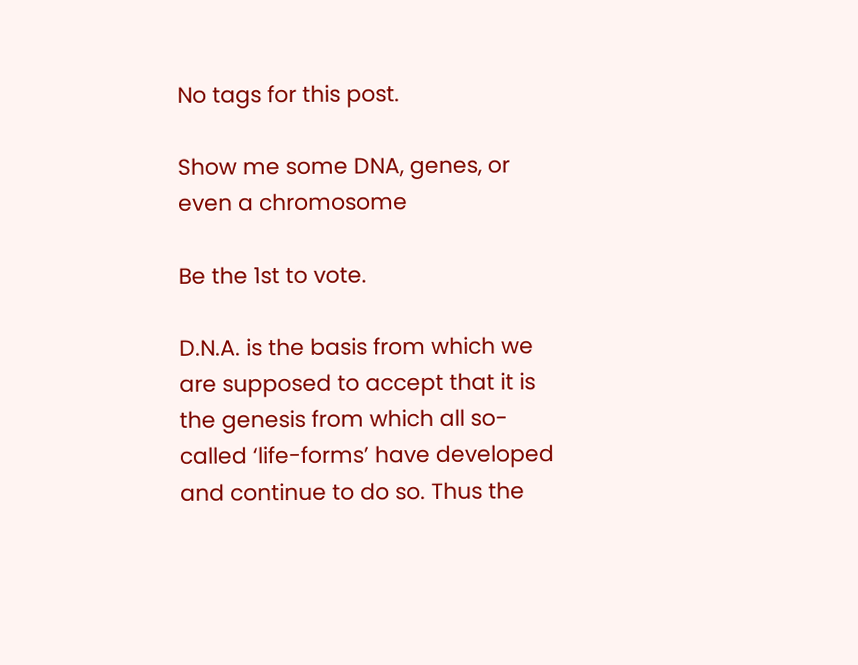No tags for this post.

Show me some DNA, genes, or even a chromosome

Be the 1st to vote.

D.N.A. is the basis from which we are supposed to accept that it is the genesis from which all so-called ‘life-forms’ have developed and continue to do so. Thus the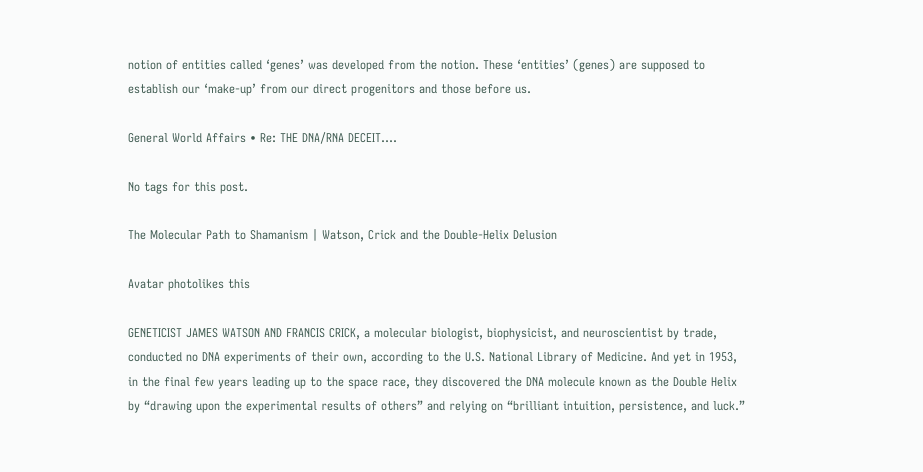notion of entities called ‘genes’ was developed from the notion. These ‘entities’ (genes) are supposed to establish our ‘make-up’ from our direct progenitors and those before us.

General World Affairs • Re: THE DNA/RNA DECEIT….

No tags for this post.

The Molecular Path to Shamanism | Watson, Crick and the Double-Helix Delusion

Avatar photolikes this

GENETICIST JAMES WATSON AND FRANCIS CRICK, a molecular biologist, biophysicist, and neuroscientist by trade, conducted no DNA experiments of their own, according to the U.S. National Library of Medicine. And yet in 1953, in the final few years leading up to the space race, they discovered the DNA molecule known as the Double Helix by “drawing upon the experimental results of others” and relying on “brilliant intuition, persistence, and luck.”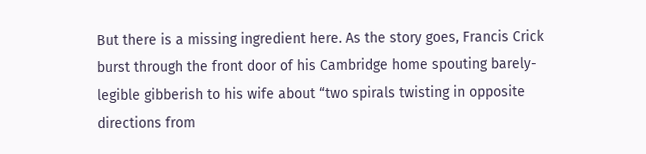But there is a missing ingredient here. As the story goes, Francis Crick burst through the front door of his Cambridge home spouting barely-legible gibberish to his wife about “two spirals twisting in opposite directions from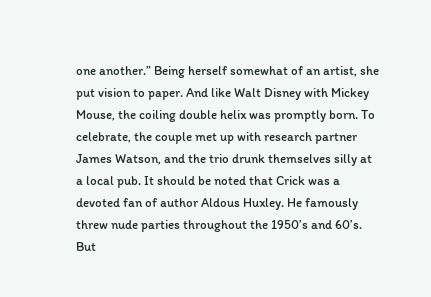one another.” Being herself somewhat of an artist, she put vision to paper. And like Walt Disney with Mickey Mouse, the coiling double helix was promptly born. To celebrate, the couple met up with research partner James Watson, and the trio drunk themselves silly at a local pub. It should be noted that Crick was a devoted fan of author Aldous Huxley. He famously threw nude parties throughout the 1950’s and 60’s. But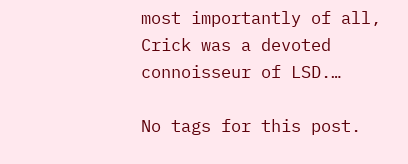most importantly of all, Crick was a devoted connoisseur of LSD.…

No tags for this post.